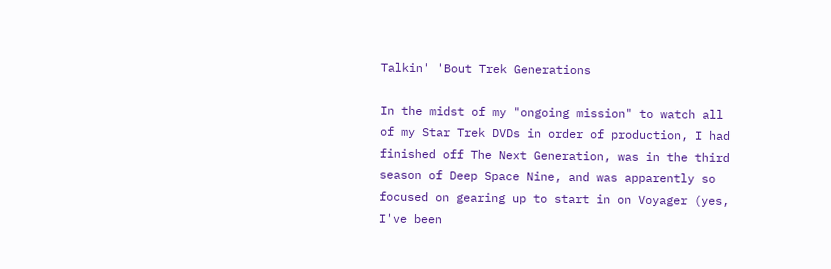Talkin' 'Bout Trek Generations

In the midst of my "ongoing mission" to watch all of my Star Trek DVDs in order of production, I had finished off The Next Generation, was in the third season of Deep Space Nine, and was apparently so focused on gearing up to start in on Voyager (yes, I've been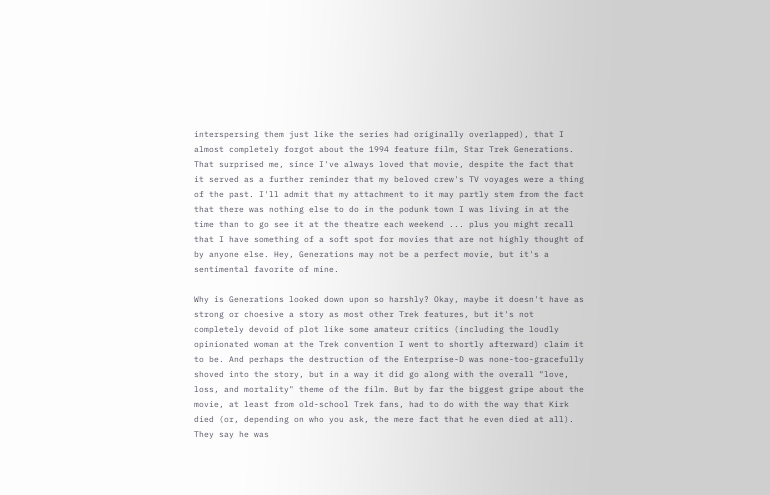interspersing them just like the series had originally overlapped), that I almost completely forgot about the 1994 feature film, Star Trek Generations. That surprised me, since I've always loved that movie, despite the fact that it served as a further reminder that my beloved crew's TV voyages were a thing of the past. I'll admit that my attachment to it may partly stem from the fact that there was nothing else to do in the podunk town I was living in at the time than to go see it at the theatre each weekend ... plus you might recall that I have something of a soft spot for movies that are not highly thought of by anyone else. Hey, Generations may not be a perfect movie, but it's a sentimental favorite of mine.

Why is Generations looked down upon so harshly? Okay, maybe it doesn't have as strong or choesive a story as most other Trek features, but it's not completely devoid of plot like some amateur critics (including the loudly opinionated woman at the Trek convention I went to shortly afterward) claim it to be. And perhaps the destruction of the Enterprise-D was none-too-gracefully shoved into the story, but in a way it did go along with the overall "love, loss, and mortality" theme of the film. But by far the biggest gripe about the movie, at least from old-school Trek fans, had to do with the way that Kirk died (or, depending on who you ask, the mere fact that he even died at all). They say he was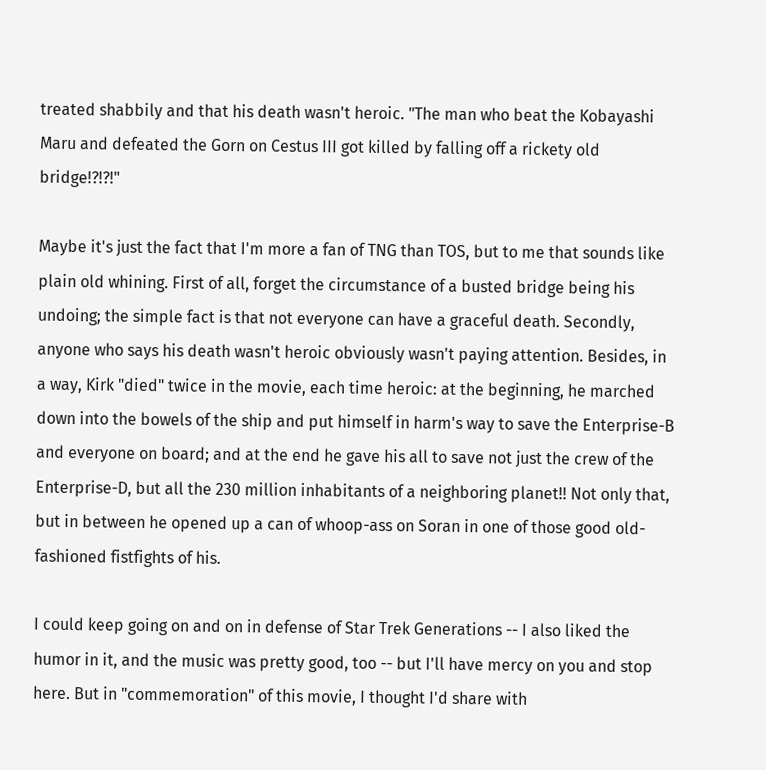treated shabbily and that his death wasn't heroic. "The man who beat the Kobayashi Maru and defeated the Gorn on Cestus III got killed by falling off a rickety old bridge!?!?!"

Maybe it's just the fact that I'm more a fan of TNG than TOS, but to me that sounds like plain old whining. First of all, forget the circumstance of a busted bridge being his undoing; the simple fact is that not everyone can have a graceful death. Secondly, anyone who says his death wasn't heroic obviously wasn't paying attention. Besides, in a way, Kirk "died" twice in the movie, each time heroic: at the beginning, he marched down into the bowels of the ship and put himself in harm's way to save the Enterprise-B and everyone on board; and at the end he gave his all to save not just the crew of the Enterprise-D, but all the 230 million inhabitants of a neighboring planet!! Not only that, but in between he opened up a can of whoop-ass on Soran in one of those good old-fashioned fistfights of his.

I could keep going on and on in defense of Star Trek Generations -- I also liked the humor in it, and the music was pretty good, too -- but I'll have mercy on you and stop here. But in "commemoration" of this movie, I thought I'd share with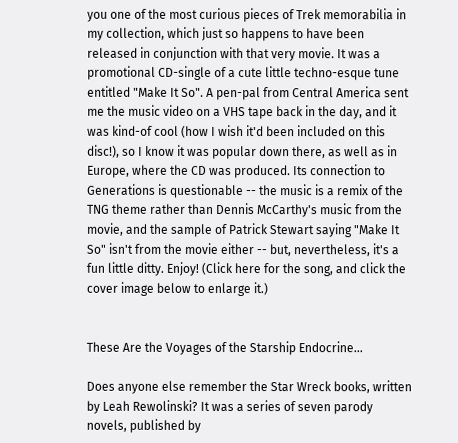you one of the most curious pieces of Trek memorabilia in my collection, which just so happens to have been released in conjunction with that very movie. It was a promotional CD-single of a cute little techno-esque tune entitled "Make It So". A pen-pal from Central America sent me the music video on a VHS tape back in the day, and it was kind-of cool (how I wish it'd been included on this disc!), so I know it was popular down there, as well as in Europe, where the CD was produced. Its connection to Generations is questionable -- the music is a remix of the TNG theme rather than Dennis McCarthy's music from the movie, and the sample of Patrick Stewart saying "Make It So" isn't from the movie either -- but, nevertheless, it's a fun little ditty. Enjoy! (Click here for the song, and click the cover image below to enlarge it.)


These Are the Voyages of the Starship Endocrine...

Does anyone else remember the Star Wreck books, written by Leah Rewolinski? It was a series of seven parody novels, published by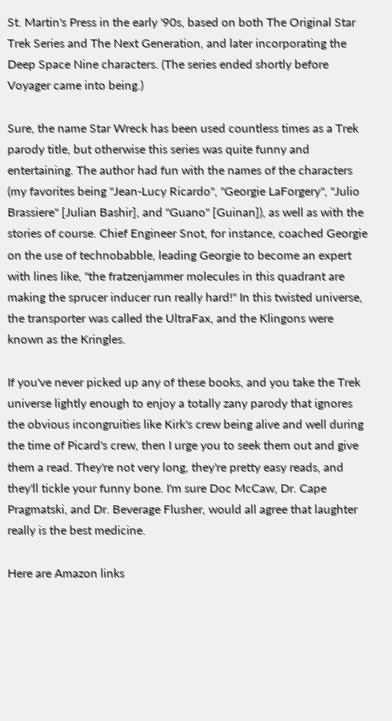St. Martin's Press in the early '90s, based on both The Original Star Trek Series and The Next Generation, and later incorporating the Deep Space Nine characters. (The series ended shortly before Voyager came into being.)

Sure, the name Star Wreck has been used countless times as a Trek parody title, but otherwise this series was quite funny and entertaining. The author had fun with the names of the characters (my favorites being "Jean-Lucy Ricardo", "Georgie LaForgery", "Julio Brassiere" [Julian Bashir], and "Guano" [Guinan]), as well as with the stories of course. Chief Engineer Snot, for instance, coached Georgie on the use of technobabble, leading Georgie to become an expert with lines like, "the fratzenjammer molecules in this quadrant are making the sprucer inducer run really hard!" In this twisted universe, the transporter was called the UltraFax, and the Klingons were known as the Kringles.

If you've never picked up any of these books, and you take the Trek universe lightly enough to enjoy a totally zany parody that ignores the obvious incongruities like Kirk's crew being alive and well during the time of Picard's crew, then I urge you to seek them out and give them a read. They're not very long, they're pretty easy reads, and they'll tickle your funny bone. I'm sure Doc McCaw, Dr. Cape Pragmatski, and Dr. Beverage Flusher, would all agree that laughter really is the best medicine.

Here are Amazon links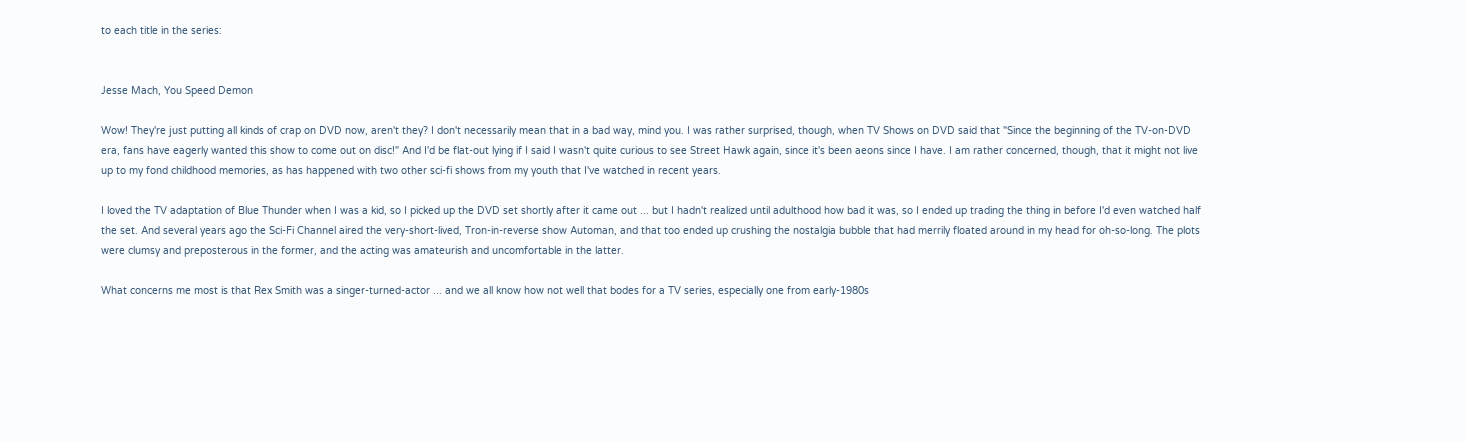to each title in the series:


Jesse Mach, You Speed Demon

Wow! They're just putting all kinds of crap on DVD now, aren't they? I don't necessarily mean that in a bad way, mind you. I was rather surprised, though, when TV Shows on DVD said that "Since the beginning of the TV-on-DVD era, fans have eagerly wanted this show to come out on disc!" And I'd be flat-out lying if I said I wasn't quite curious to see Street Hawk again, since it's been aeons since I have. I am rather concerned, though, that it might not live up to my fond childhood memories, as has happened with two other sci-fi shows from my youth that I've watched in recent years.

I loved the TV adaptation of Blue Thunder when I was a kid, so I picked up the DVD set shortly after it came out ... but I hadn't realized until adulthood how bad it was, so I ended up trading the thing in before I'd even watched half the set. And several years ago the Sci-Fi Channel aired the very-short-lived, Tron-in-reverse show Automan, and that too ended up crushing the nostalgia bubble that had merrily floated around in my head for oh-so-long. The plots were clumsy and preposterous in the former, and the acting was amateurish and uncomfortable in the latter.

What concerns me most is that Rex Smith was a singer-turned-actor ... and we all know how not well that bodes for a TV series, especially one from early-1980s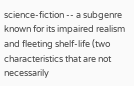science-fiction -- a subgenre known for its impaired realism and fleeting shelf-life (two characteristics that are not necessarily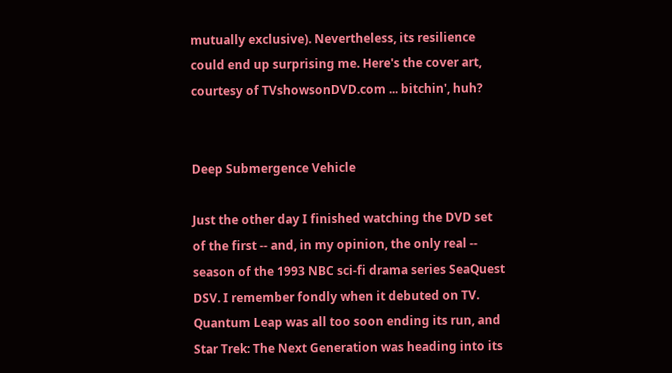mutually exclusive). Nevertheless, its resilience could end up surprising me. Here's the cover art, courtesy of TVshowsonDVD.com ... bitchin', huh?


Deep Submergence Vehicle

Just the other day I finished watching the DVD set of the first -- and, in my opinion, the only real -- season of the 1993 NBC sci-fi drama series SeaQuest DSV. I remember fondly when it debuted on TV. Quantum Leap was all too soon ending its run, and Star Trek: The Next Generation was heading into its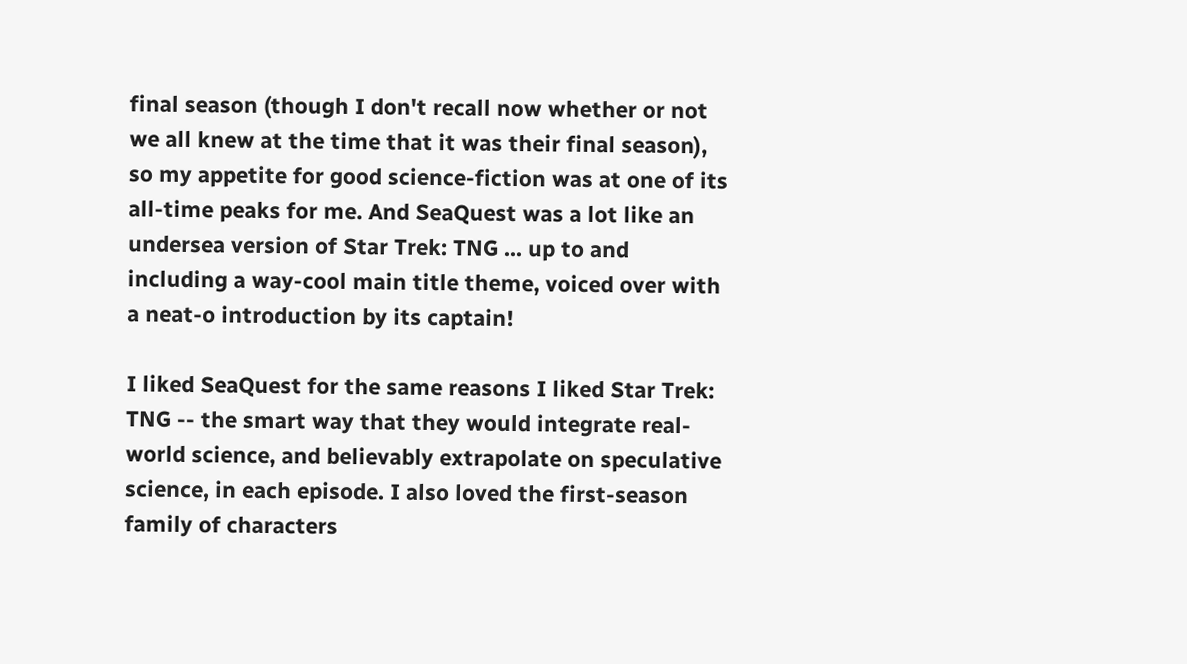final season (though I don't recall now whether or not we all knew at the time that it was their final season), so my appetite for good science-fiction was at one of its all-time peaks for me. And SeaQuest was a lot like an undersea version of Star Trek: TNG ... up to and including a way-cool main title theme, voiced over with a neat-o introduction by its captain!

I liked SeaQuest for the same reasons I liked Star Trek: TNG -- the smart way that they would integrate real-world science, and believably extrapolate on speculative science, in each episode. I also loved the first-season family of characters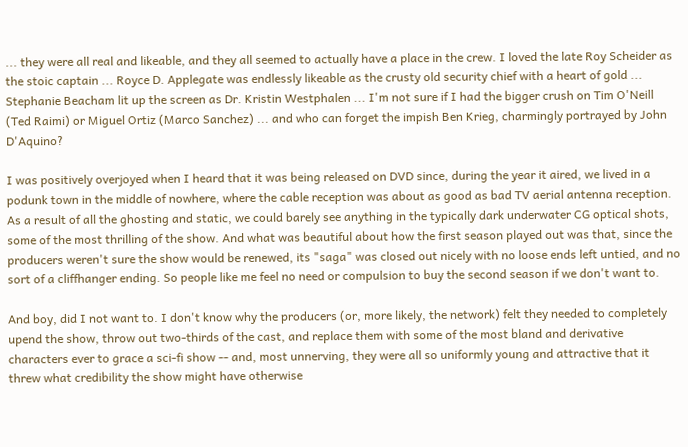... they were all real and likeable, and they all seemed to actually have a place in the crew. I loved the late Roy Scheider as the stoic captain ... Royce D. Applegate was endlessly likeable as the crusty old security chief with a heart of gold ... Stephanie Beacham lit up the screen as Dr. Kristin Westphalen ... I'm not sure if I had the bigger crush on Tim O'Neill (Ted Raimi) or Miguel Ortiz (Marco Sanchez) ... and who can forget the impish Ben Krieg, charmingly portrayed by John D'Aquino?

I was positively overjoyed when I heard that it was being released on DVD since, during the year it aired, we lived in a podunk town in the middle of nowhere, where the cable reception was about as good as bad TV aerial antenna reception. As a result of all the ghosting and static, we could barely see anything in the typically dark underwater CG optical shots, some of the most thrilling of the show. And what was beautiful about how the first season played out was that, since the producers weren't sure the show would be renewed, its "saga" was closed out nicely with no loose ends left untied, and no sort of a cliffhanger ending. So people like me feel no need or compulsion to buy the second season if we don't want to.

And boy, did I not want to. I don't know why the producers (or, more likely, the network) felt they needed to completely upend the show, throw out two-thirds of the cast, and replace them with some of the most bland and derivative characters ever to grace a sci-fi show -- and, most unnerving, they were all so uniformly young and attractive that it threw what credibility the show might have otherwise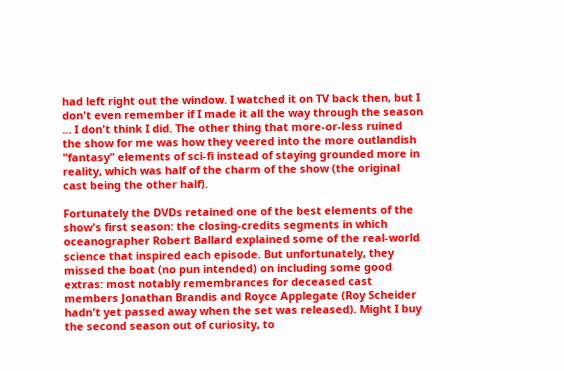had left right out the window. I watched it on TV back then, but I don't even remember if I made it all the way through the season ... I don't think I did. The other thing that more-or-less ruined the show for me was how they veered into the more outlandish "fantasy" elements of sci-fi instead of staying grounded more in reality, which was half of the charm of the show (the original cast being the other half).

Fortunately the DVDs retained one of the best elements of the show's first season: the closing-credits segments in which oceanographer Robert Ballard explained some of the real-world science that inspired each episode. But unfortunately, they missed the boat (no pun intended) on including some good extras: most notably remembrances for deceased cast members Jonathan Brandis and Royce Applegate (Roy Scheider hadn't yet passed away when the set was released). Might I buy the second season out of curiosity, to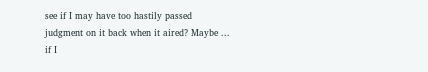see if I may have too hastily passed judgment on it back when it aired? Maybe ... if I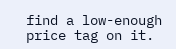find a low-enough price tag on it.